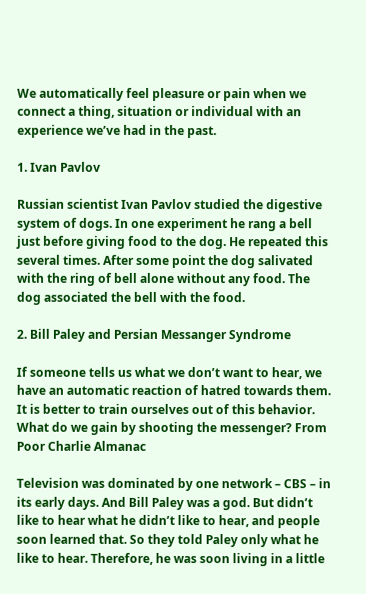We automatically feel pleasure or pain when we connect a thing, situation or individual with an experience we’ve had in the past.

1. Ivan Pavlov

Russian scientist Ivan Pavlov studied the digestive system of dogs. In one experiment he rang a bell just before giving food to the dog. He repeated this several times. After some point the dog salivated with the ring of bell alone without any food. The dog associated the bell with the food.

2. Bill Paley and Persian Messanger Syndrome

If someone tells us what we don’t want to hear, we have an automatic reaction of hatred towards them. It is better to train ourselves out of this behavior. What do we gain by shooting the messenger? From Poor Charlie Almanac

Television was dominated by one network – CBS – in its early days. And Bill Paley was a god. But didn’t like to hear what he didn’t like to hear, and people soon learned that. So they told Paley only what he like to hear. Therefore, he was soon living in a little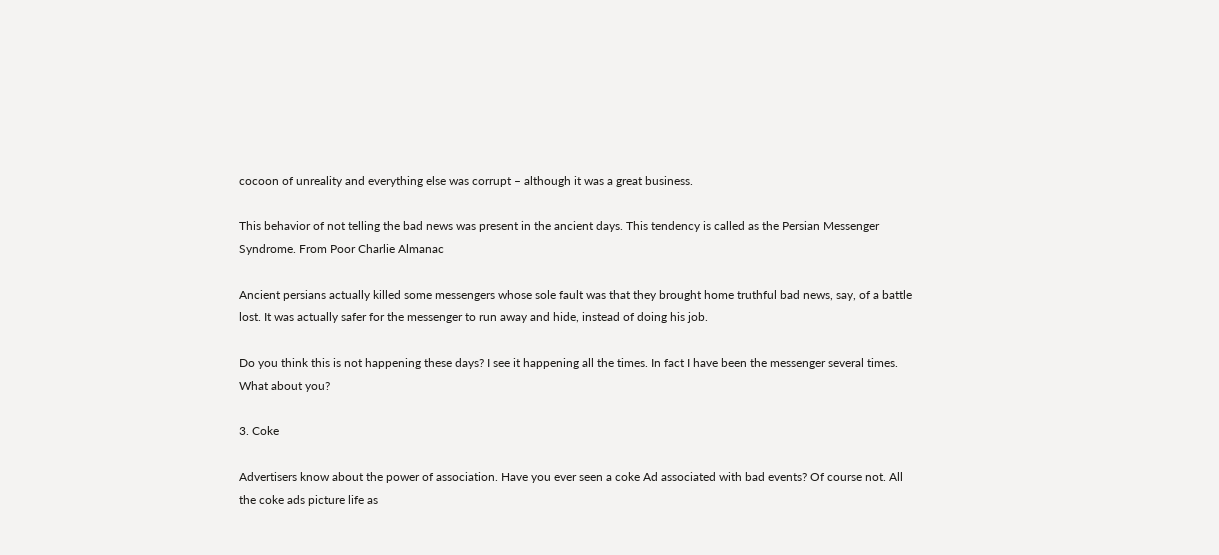cocoon of unreality and everything else was corrupt – although it was a great business.

This behavior of not telling the bad news was present in the ancient days. This tendency is called as the Persian Messenger Syndrome. From Poor Charlie Almanac

Ancient persians actually killed some messengers whose sole fault was that they brought home truthful bad news, say, of a battle lost. It was actually safer for the messenger to run away and hide, instead of doing his job.

Do you think this is not happening these days? I see it happening all the times. In fact I have been the messenger several times. What about you?

3. Coke

Advertisers know about the power of association. Have you ever seen a coke Ad associated with bad events? Of course not. All the coke ads picture life as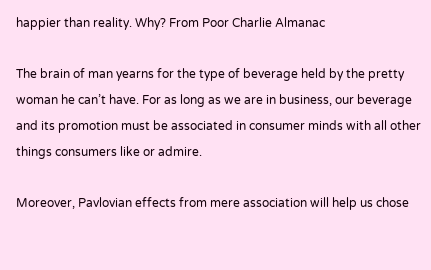happier than reality. Why? From Poor Charlie Almanac

The brain of man yearns for the type of beverage held by the pretty woman he can’t have. For as long as we are in business, our beverage and its promotion must be associated in consumer minds with all other things consumers like or admire.

Moreover, Pavlovian effects from mere association will help us chose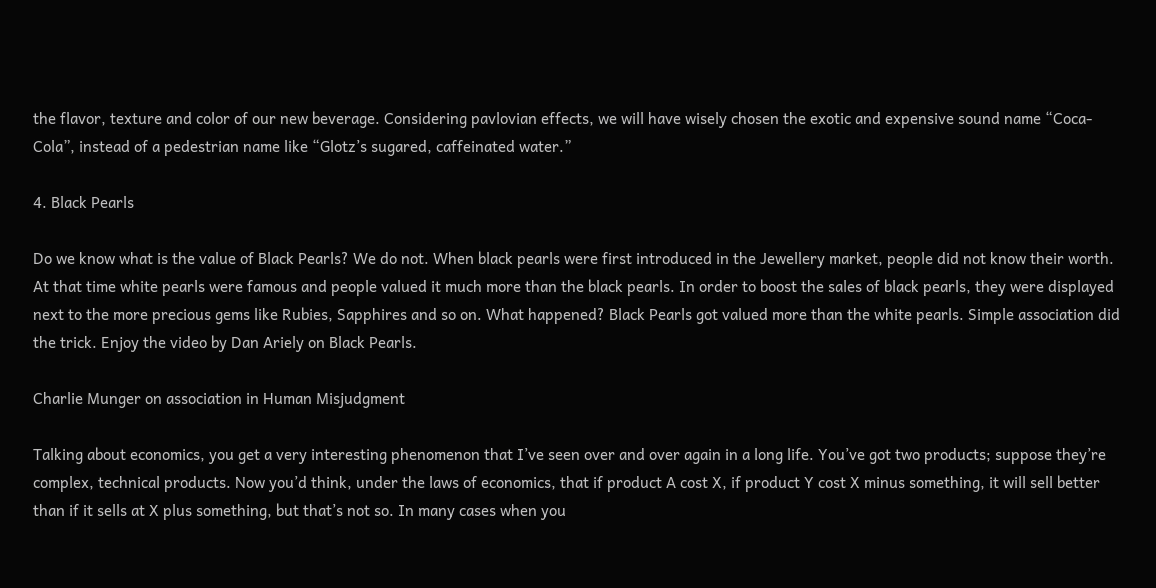the flavor, texture and color of our new beverage. Considering pavlovian effects, we will have wisely chosen the exotic and expensive sound name “Coca-Cola”, instead of a pedestrian name like “Glotz’s sugared, caffeinated water.”

4. Black Pearls

Do we know what is the value of Black Pearls? We do not. When black pearls were first introduced in the Jewellery market, people did not know their worth. At that time white pearls were famous and people valued it much more than the black pearls. In order to boost the sales of black pearls, they were displayed next to the more precious gems like Rubies, Sapphires and so on. What happened? Black Pearls got valued more than the white pearls. Simple association did the trick. Enjoy the video by Dan Ariely on Black Pearls.

Charlie Munger on association in Human Misjudgment

Talking about economics, you get a very interesting phenomenon that I’ve seen over and over again in a long life. You’ve got two products; suppose they’re complex, technical products. Now you’d think, under the laws of economics, that if product A cost X, if product Y cost X minus something, it will sell better than if it sells at X plus something, but that’s not so. In many cases when you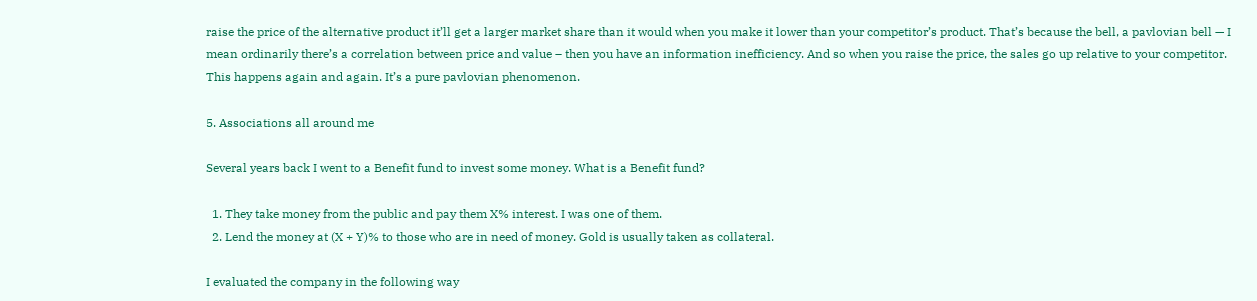raise the price of the alternative product it’ll get a larger market share than it would when you make it lower than your competitor’s product. That’s because the bell, a pavlovian bell — I mean ordinarily there’s a correlation between price and value – then you have an information inefficiency. And so when you raise the price, the sales go up relative to your competitor. This happens again and again. It’s a pure pavlovian phenomenon.

5. Associations all around me

Several years back I went to a Benefit fund to invest some money. What is a Benefit fund?

  1. They take money from the public and pay them X% interest. I was one of them.
  2. Lend the money at (X + Y)% to those who are in need of money. Gold is usually taken as collateral.

I evaluated the company in the following way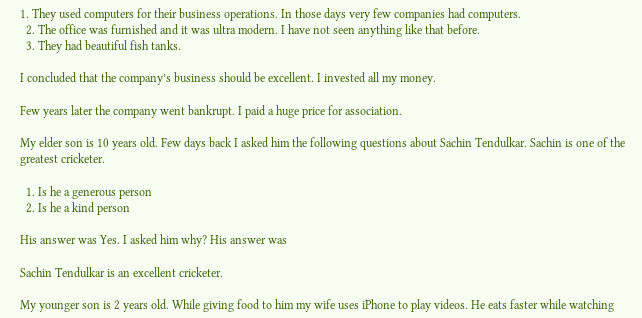1. They used computers for their business operations. In those days very few companies had computers.
  2. The office was furnished and it was ultra modern. I have not seen anything like that before.
  3. They had beautiful fish tanks.

I concluded that the company’s business should be excellent. I invested all my money.

Few years later the company went bankrupt. I paid a huge price for association.

My elder son is 10 years old. Few days back I asked him the following questions about Sachin Tendulkar. Sachin is one of the greatest cricketer.

  1. Is he a generous person
  2. Is he a kind person

His answer was Yes. I asked him why? His answer was

Sachin Tendulkar is an excellent cricketer.

My younger son is 2 years old. While giving food to him my wife uses iPhone to play videos. He eats faster while watching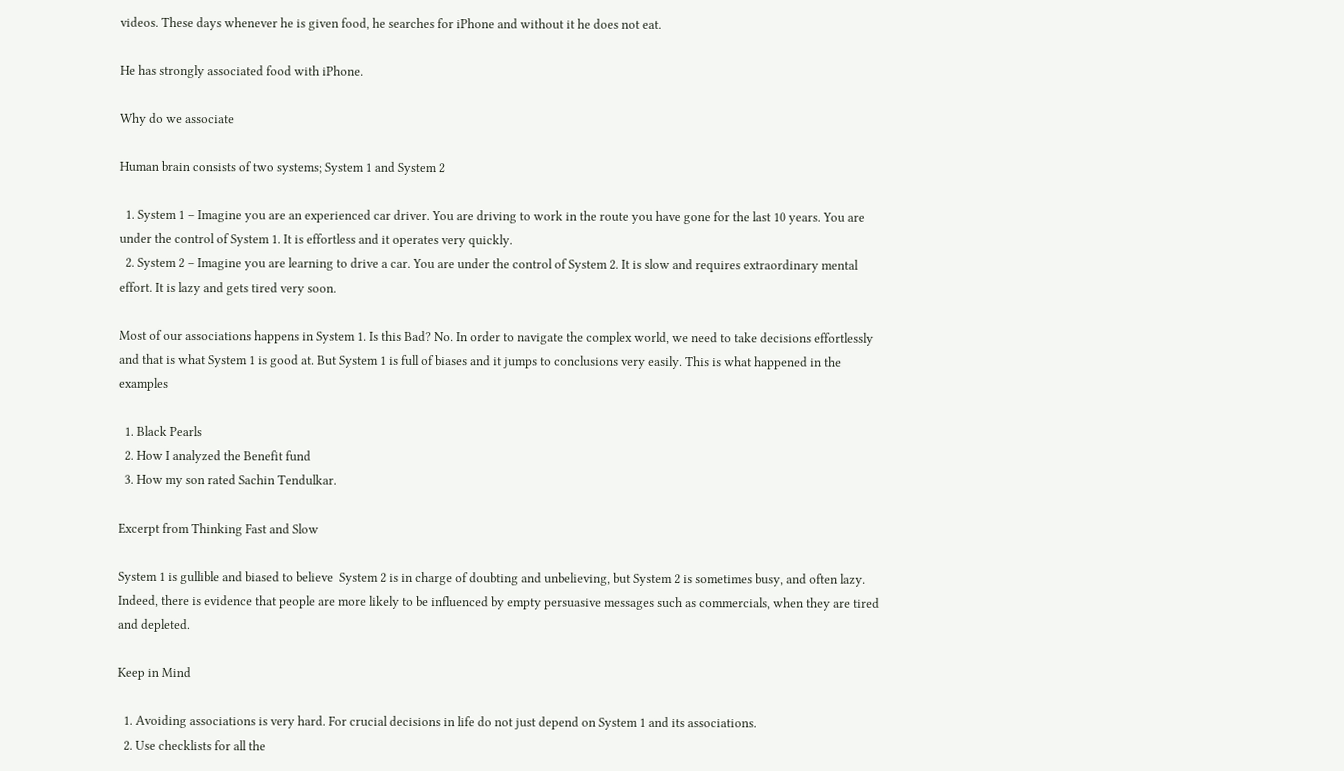videos. These days whenever he is given food, he searches for iPhone and without it he does not eat.

He has strongly associated food with iPhone.

Why do we associate

Human brain consists of two systems; System 1 and System 2

  1. System 1 – Imagine you are an experienced car driver. You are driving to work in the route you have gone for the last 10 years. You are under the control of System 1. It is effortless and it operates very quickly.
  2. System 2 – Imagine you are learning to drive a car. You are under the control of System 2. It is slow and requires extraordinary mental effort. It is lazy and gets tired very soon.

Most of our associations happens in System 1. Is this Bad? No. In order to navigate the complex world, we need to take decisions effortlessly and that is what System 1 is good at. But System 1 is full of biases and it jumps to conclusions very easily. This is what happened in the examples

  1. Black Pearls
  2. How I analyzed the Benefit fund
  3. How my son rated Sachin Tendulkar.

Excerpt from Thinking Fast and Slow

System 1 is gullible and biased to believe  System 2 is in charge of doubting and unbelieving, but System 2 is sometimes busy, and often lazy. Indeed, there is evidence that people are more likely to be influenced by empty persuasive messages such as commercials, when they are tired and depleted.

Keep in Mind

  1. Avoiding associations is very hard. For crucial decisions in life do not just depend on System 1 and its associations.
  2. Use checklists for all the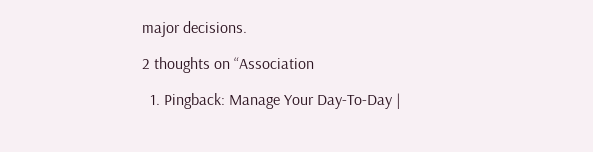major decisions.

2 thoughts on “Association

  1. Pingback: Manage Your Day-To-Day |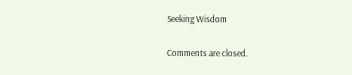Seeking Wisdom

Comments are closed.